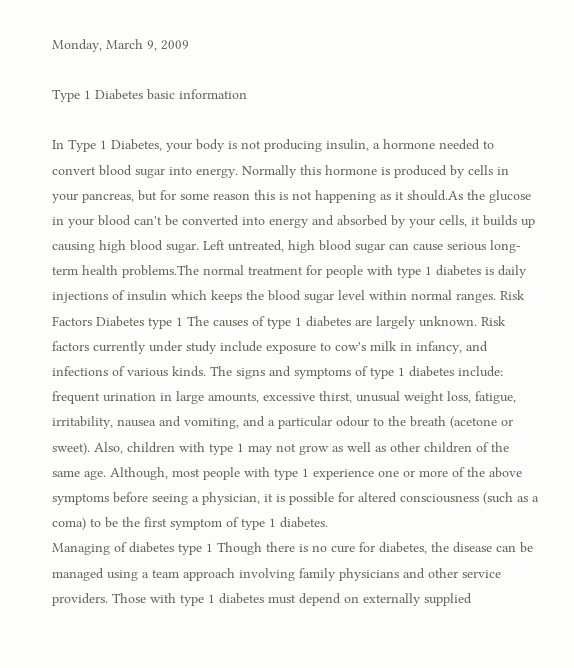Monday, March 9, 2009

Type 1 Diabetes basic information

In Type 1 Diabetes, your body is not producing insulin, a hormone needed to convert blood sugar into energy. Normally this hormone is produced by cells in your pancreas, but for some reason this is not happening as it should.As the glucose in your blood can't be converted into energy and absorbed by your cells, it builds up causing high blood sugar. Left untreated, high blood sugar can cause serious long-term health problems.The normal treatment for people with type 1 diabetes is daily injections of insulin which keeps the blood sugar level within normal ranges. Risk Factors Diabetes type 1 The causes of type 1 diabetes are largely unknown. Risk factors currently under study include exposure to cow's milk in infancy, and infections of various kinds. The signs and symptoms of type 1 diabetes include: frequent urination in large amounts, excessive thirst, unusual weight loss, fatigue, irritability, nausea and vomiting, and a particular odour to the breath (acetone or sweet). Also, children with type 1 may not grow as well as other children of the same age. Although, most people with type 1 experience one or more of the above symptoms before seeing a physician, it is possible for altered consciousness (such as a coma) to be the first symptom of type 1 diabetes.
Managing of diabetes type 1 Though there is no cure for diabetes, the disease can be managed using a team approach involving family physicians and other service providers. Those with type 1 diabetes must depend on externally supplied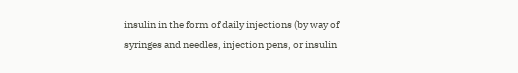insulin in the form of daily injections (by way of syringes and needles, injection pens, or insulin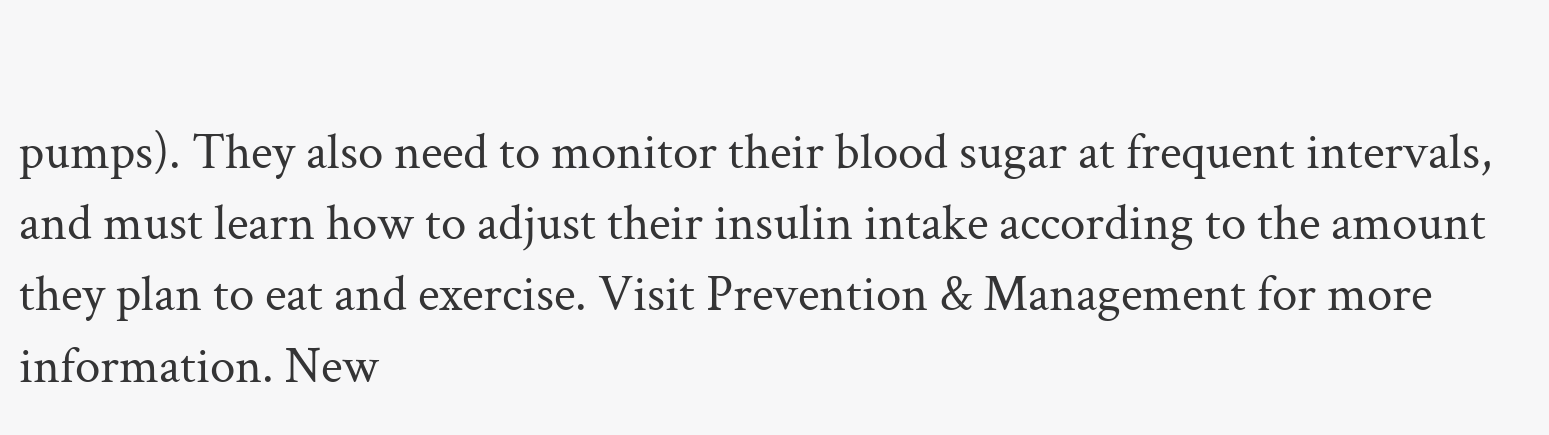pumps). They also need to monitor their blood sugar at frequent intervals, and must learn how to adjust their insulin intake according to the amount they plan to eat and exercise. Visit Prevention & Management for more information. New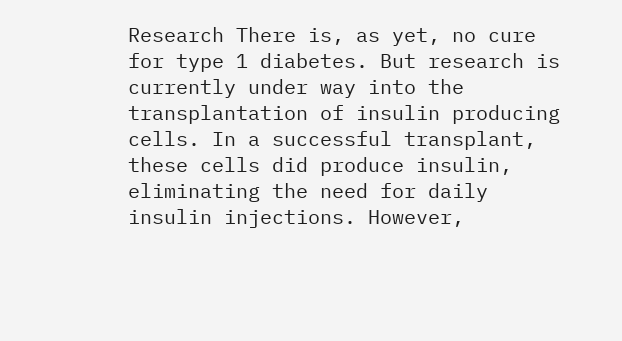Research There is, as yet, no cure for type 1 diabetes. But research is currently under way into the transplantation of insulin producing cells. In a successful transplant, these cells did produce insulin, eliminating the need for daily insulin injections. However,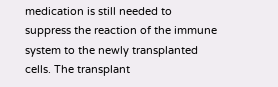medication is still needed to suppress the reaction of the immune system to the newly transplanted cells. The transplant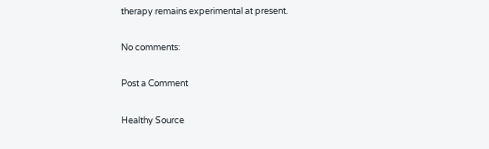therapy remains experimental at present.

No comments:

Post a Comment

Healthy Source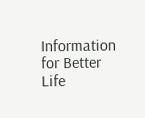Information for Better Life